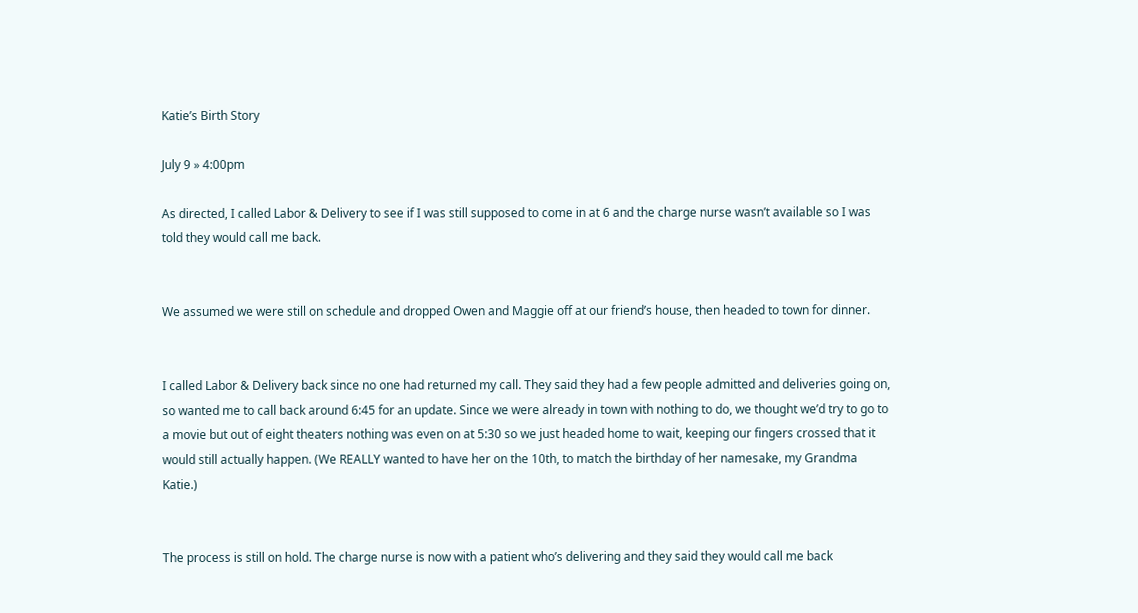Katie’s Birth Story

July 9 » 4:00pm

As directed, I called Labor & Delivery to see if I was still supposed to come in at 6 and the charge nurse wasn’t available so I was told they would call me back.


We assumed we were still on schedule and dropped Owen and Maggie off at our friend’s house, then headed to town for dinner.


I called Labor & Delivery back since no one had returned my call. They said they had a few people admitted and deliveries going on, so wanted me to call back around 6:45 for an update. Since we were already in town with nothing to do, we thought we’d try to go to a movie but out of eight theaters nothing was even on at 5:30 so we just headed home to wait, keeping our fingers crossed that it would still actually happen. (We REALLY wanted to have her on the 10th, to match the birthday of her namesake, my Grandma Katie.)


The process is still on hold. The charge nurse is now with a patient who’s delivering and they said they would call me back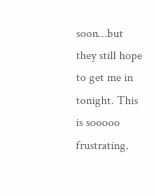soon…but they still hope to get me in tonight. This is sooooo frustrating.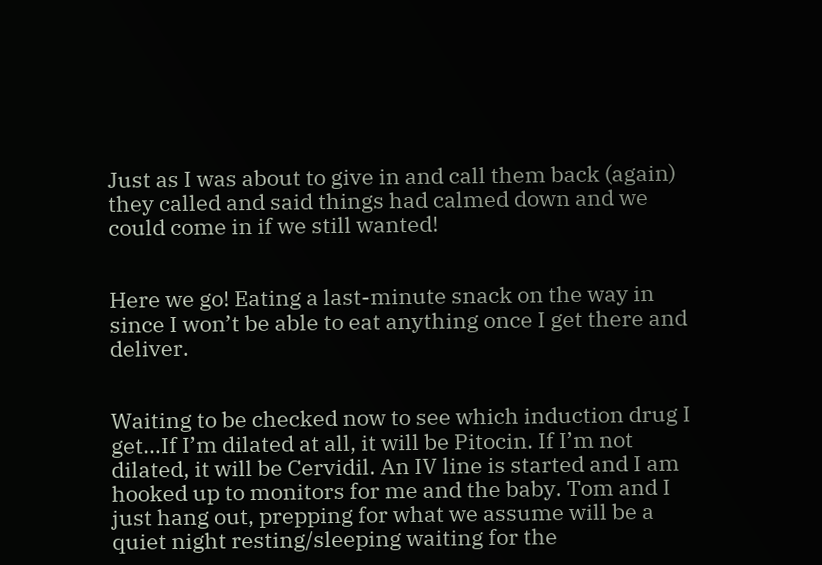Just as I was about to give in and call them back (again) they called and said things had calmed down and we could come in if we still wanted!


Here we go! Eating a last-minute snack on the way in since I won’t be able to eat anything once I get there and deliver.


Waiting to be checked now to see which induction drug I get…If I’m dilated at all, it will be Pitocin. If I’m not dilated, it will be Cervidil. An IV line is started and I am hooked up to monitors for me and the baby. Tom and I just hang out, prepping for what we assume will be a quiet night resting/sleeping waiting for the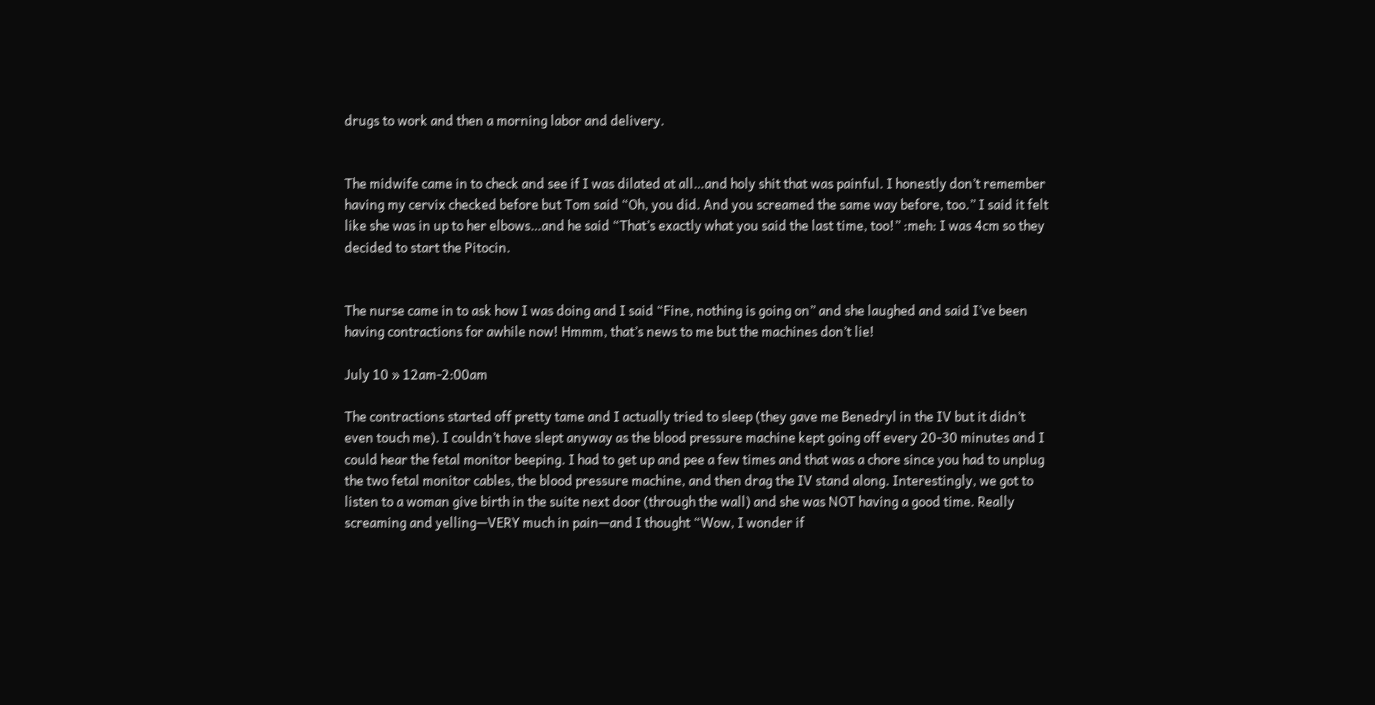drugs to work and then a morning labor and delivery.


The midwife came in to check and see if I was dilated at all…and holy shit that was painful. I honestly don’t remember having my cervix checked before but Tom said “Oh, you did. And you screamed the same way before, too.” I said it felt like she was in up to her elbows…and he said “That’s exactly what you said the last time, too!” :meh: I was 4cm so they decided to start the Pitocin.


The nurse came in to ask how I was doing and I said “Fine, nothing is going on” and she laughed and said I’ve been having contractions for awhile now! Hmmm, that’s news to me but the machines don’t lie!

July 10 » 12am-2:00am

The contractions started off pretty tame and I actually tried to sleep (they gave me Benedryl in the IV but it didn’t even touch me). I couldn’t have slept anyway as the blood pressure machine kept going off every 20-30 minutes and I could hear the fetal monitor beeping. I had to get up and pee a few times and that was a chore since you had to unplug the two fetal monitor cables, the blood pressure machine, and then drag the IV stand along. Interestingly, we got to listen to a woman give birth in the suite next door (through the wall) and she was NOT having a good time. Really screaming and yelling—VERY much in pain—and I thought “Wow, I wonder if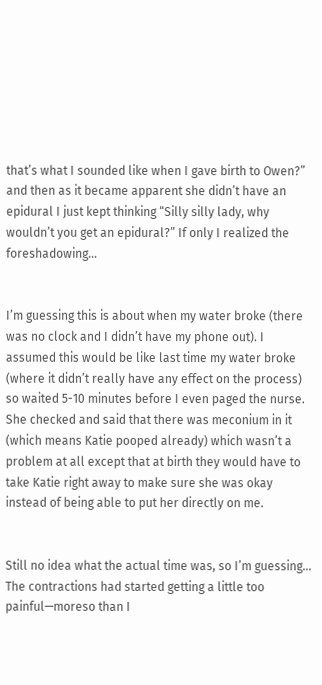that’s what I sounded like when I gave birth to Owen?” and then as it became apparent she didn’t have an epidural I just kept thinking “Silly silly lady, why wouldn’t you get an epidural?” If only I realized the foreshadowing…


I’m guessing this is about when my water broke (there was no clock and I didn’t have my phone out). I assumed this would be like last time my water broke (where it didn’t really have any effect on the process) so waited 5-10 minutes before I even paged the nurse. She checked and said that there was meconium in it (which means Katie pooped already) which wasn’t a problem at all except that at birth they would have to take Katie right away to make sure she was okay instead of being able to put her directly on me.


Still no idea what the actual time was, so I’m guessing… The contractions had started getting a little too painful—moreso than I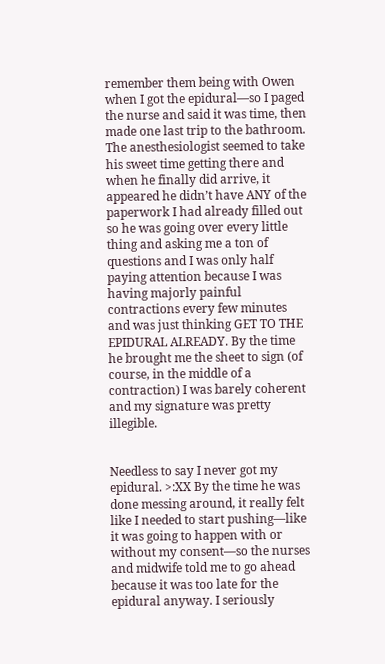remember them being with Owen when I got the epidural—so I paged the nurse and said it was time, then made one last trip to the bathroom. The anesthesiologist seemed to take his sweet time getting there and when he finally did arrive, it appeared he didn’t have ANY of the paperwork I had already filled out so he was going over every little thing and asking me a ton of questions and I was only half paying attention because I was having majorly painful contractions every few minutes and was just thinking GET TO THE EPIDURAL ALREADY. By the time he brought me the sheet to sign (of course, in the middle of a contraction) I was barely coherent and my signature was pretty illegible.


Needless to say I never got my epidural. >:XX By the time he was done messing around, it really felt like I needed to start pushing—like it was going to happen with or without my consent—so the nurses and midwife told me to go ahead because it was too late for the epidural anyway. I seriously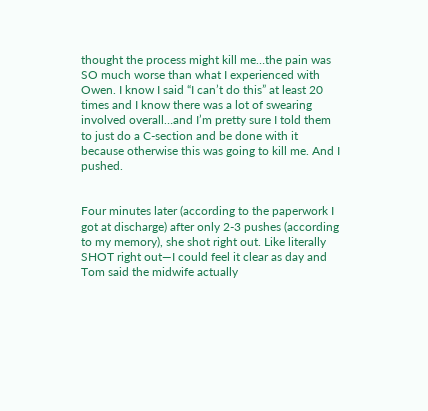thought the process might kill me…the pain was SO much worse than what I experienced with Owen. I know I said “I can’t do this” at least 20 times and I know there was a lot of swearing involved overall…and I’m pretty sure I told them to just do a C-section and be done with it because otherwise this was going to kill me. And I pushed.


Four minutes later (according to the paperwork I got at discharge) after only 2-3 pushes (according to my memory), she shot right out. Like literally SHOT right out—I could feel it clear as day and Tom said the midwife actually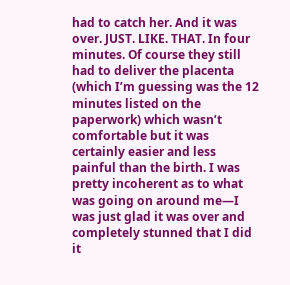had to catch her. And it was over. JUST. LIKE. THAT. In four minutes. Of course they still had to deliver the placenta (which I’m guessing was the 12 minutes listed on the paperwork) which wasn’t comfortable but it was certainly easier and less painful than the birth. I was pretty incoherent as to what was going on around me—I was just glad it was over and completely stunned that I did it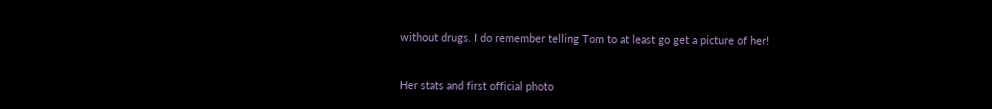without drugs. I do remember telling Tom to at least go get a picture of her!


Her stats and first official photo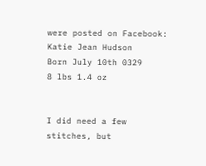were posted on Facebook:
Katie Jean Hudson
Born July 10th 0329
8 lbs 1.4 oz


I did need a few stitches, but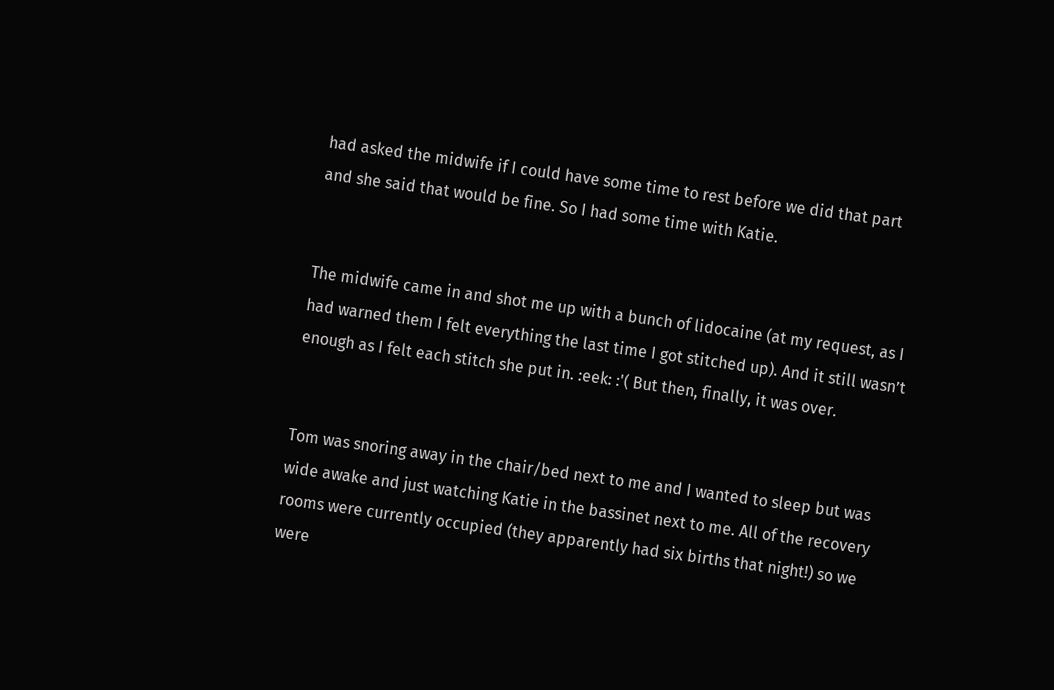had asked the midwife if I could have some time to rest before we did that part and she said that would be fine. So I had some time with Katie.


The midwife came in and shot me up with a bunch of lidocaine (at my request, as I had warned them I felt everything the last time I got stitched up). And it still wasn’t enough as I felt each stitch she put in. :eek: :'( But then, finally, it was over.


Tom was snoring away in the chair/bed next to me and I wanted to sleep but was wide awake and just watching Katie in the bassinet next to me. All of the recovery rooms were currently occupied (they apparently had six births that night!) so we were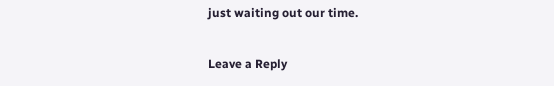just waiting out our time.

Leave a Reply